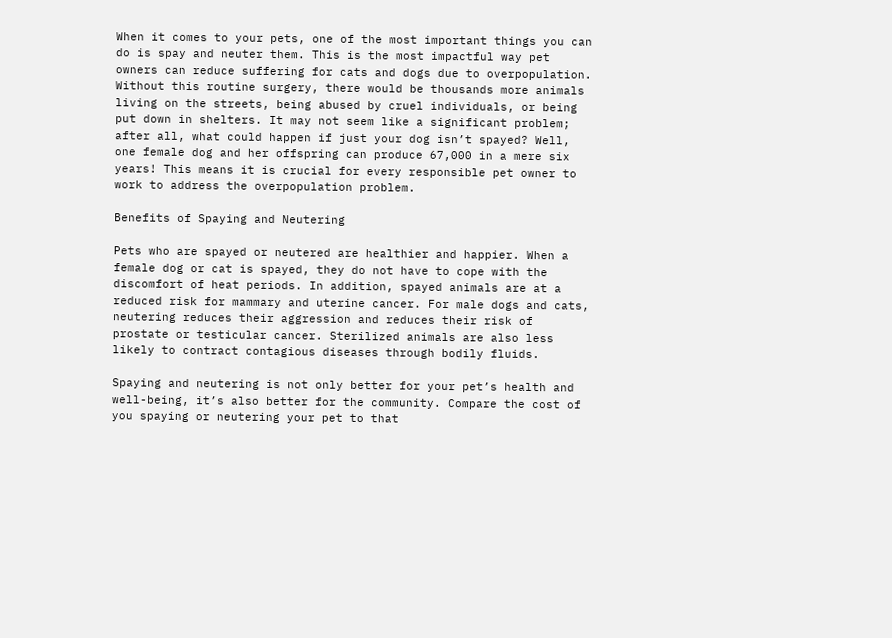When it comes to your pets, one of the most important things you can do is spay and neuter them. This is the most impactful way pet owners can reduce suffering for cats and dogs due to overpopulation. Without this routine surgery, there would be thousands more animals living on the streets, being abused by cruel individuals, or being put down in shelters. It may not seem like a significant problem; after all, what could happen if just your dog isn’t spayed? Well, one female dog and her offspring can produce 67,000 in a mere six years! This means it is crucial for every responsible pet owner to work to address the overpopulation problem.

Benefits of Spaying and Neutering

Pets who are spayed or neutered are healthier and happier. When a female dog or cat is spayed, they do not have to cope with the discomfort of heat periods. In addition, spayed animals are at a reduced risk for mammary and uterine cancer. For male dogs and cats, neutering reduces their aggression and reduces their risk of prostate or testicular cancer. Sterilized animals are also less likely to contract contagious diseases through bodily fluids.

Spaying and neutering is not only better for your pet’s health and well-being, it’s also better for the community. Compare the cost of you spaying or neutering your pet to that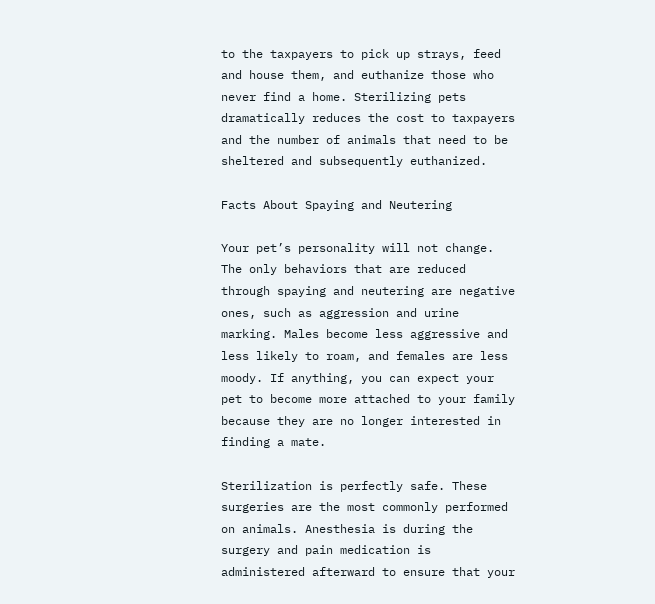to the taxpayers to pick up strays, feed and house them, and euthanize those who never find a home. Sterilizing pets dramatically reduces the cost to taxpayers and the number of animals that need to be sheltered and subsequently euthanized.

Facts About Spaying and Neutering

Your pet’s personality will not change. The only behaviors that are reduced through spaying and neutering are negative ones, such as aggression and urine marking. Males become less aggressive and less likely to roam, and females are less moody. If anything, you can expect your pet to become more attached to your family because they are no longer interested in finding a mate.

Sterilization is perfectly safe. These surgeries are the most commonly performed on animals. Anesthesia is during the surgery and pain medication is administered afterward to ensure that your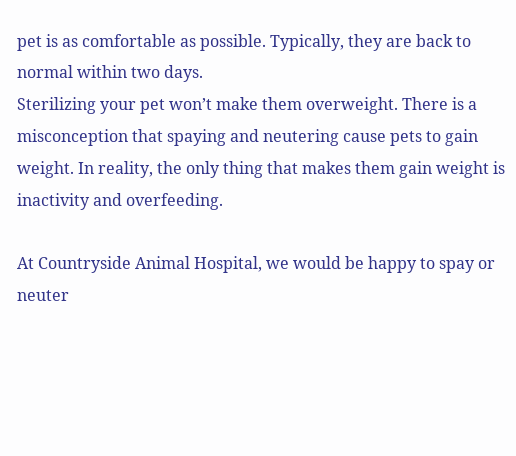pet is as comfortable as possible. Typically, they are back to normal within two days.
Sterilizing your pet won’t make them overweight. There is a misconception that spaying and neutering cause pets to gain weight. In reality, the only thing that makes them gain weight is inactivity and overfeeding.

At Countryside Animal Hospital, we would be happy to spay or neuter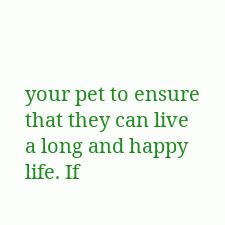your pet to ensure that they can live a long and happy life. If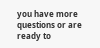you have more questions or are ready to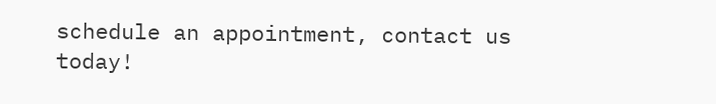schedule an appointment, contact us today!